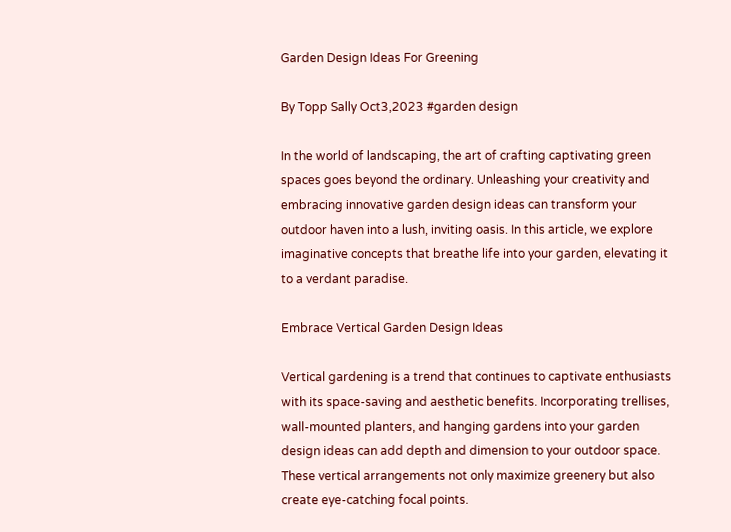Garden Design Ideas For Greening

By Topp Sally Oct3,2023 #garden design

In the world of landscaping, the art of crafting captivating green spaces goes beyond the ordinary. Unleashing your creativity and embracing innovative garden design ideas can transform your outdoor haven into a lush, inviting oasis. In this article, we explore imaginative concepts that breathe life into your garden, elevating it to a verdant paradise.

Embrace Vertical Garden Design Ideas

Vertical gardening is a trend that continues to captivate enthusiasts with its space-saving and aesthetic benefits. Incorporating trellises, wall-mounted planters, and hanging gardens into your garden design ideas can add depth and dimension to your outdoor space. These vertical arrangements not only maximize greenery but also create eye-catching focal points.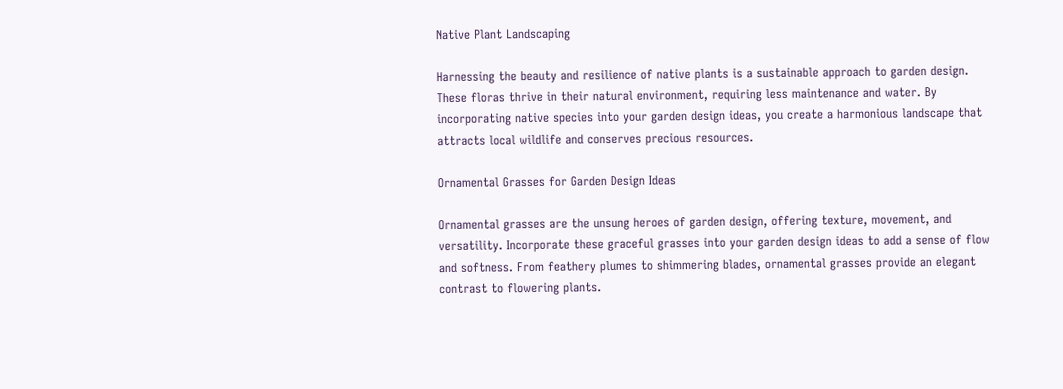Native Plant Landscaping

Harnessing the beauty and resilience of native plants is a sustainable approach to garden design. These floras thrive in their natural environment, requiring less maintenance and water. By incorporating native species into your garden design ideas, you create a harmonious landscape that attracts local wildlife and conserves precious resources.

Ornamental Grasses for Garden Design Ideas

Ornamental grasses are the unsung heroes of garden design, offering texture, movement, and versatility. Incorporate these graceful grasses into your garden design ideas to add a sense of flow and softness. From feathery plumes to shimmering blades, ornamental grasses provide an elegant contrast to flowering plants.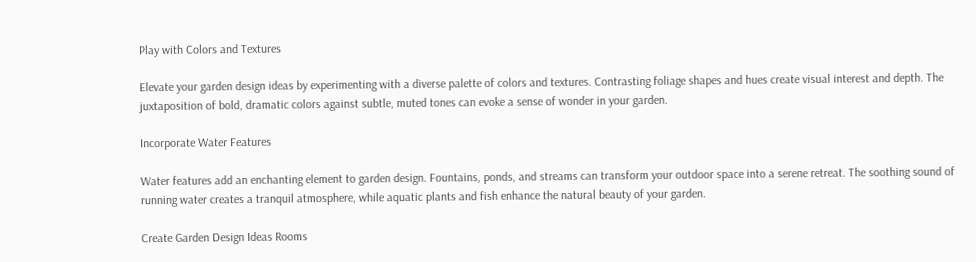Play with Colors and Textures

Elevate your garden design ideas by experimenting with a diverse palette of colors and textures. Contrasting foliage shapes and hues create visual interest and depth. The juxtaposition of bold, dramatic colors against subtle, muted tones can evoke a sense of wonder in your garden.

Incorporate Water Features

Water features add an enchanting element to garden design. Fountains, ponds, and streams can transform your outdoor space into a serene retreat. The soothing sound of running water creates a tranquil atmosphere, while aquatic plants and fish enhance the natural beauty of your garden.

Create Garden Design Ideas Rooms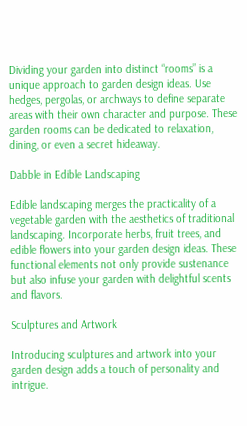Dividing your garden into distinct “rooms” is a unique approach to garden design ideas. Use hedges, pergolas, or archways to define separate areas with their own character and purpose. These garden rooms can be dedicated to relaxation, dining, or even a secret hideaway.

Dabble in Edible Landscaping

Edible landscaping merges the practicality of a vegetable garden with the aesthetics of traditional landscaping. Incorporate herbs, fruit trees, and edible flowers into your garden design ideas. These functional elements not only provide sustenance but also infuse your garden with delightful scents and flavors.

Sculptures and Artwork

Introducing sculptures and artwork into your garden design adds a touch of personality and intrigue.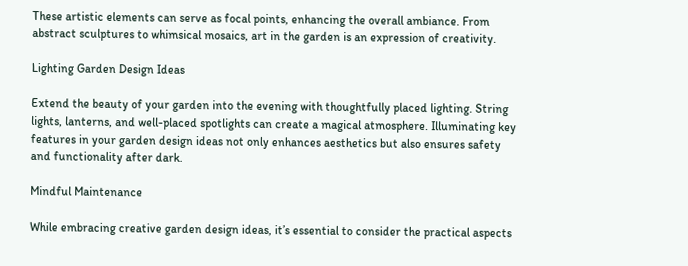These artistic elements can serve as focal points, enhancing the overall ambiance. From abstract sculptures to whimsical mosaics, art in the garden is an expression of creativity.

Lighting Garden Design Ideas

Extend the beauty of your garden into the evening with thoughtfully placed lighting. String lights, lanterns, and well-placed spotlights can create a magical atmosphere. Illuminating key features in your garden design ideas not only enhances aesthetics but also ensures safety and functionality after dark.

Mindful Maintenance

While embracing creative garden design ideas, it’s essential to consider the practical aspects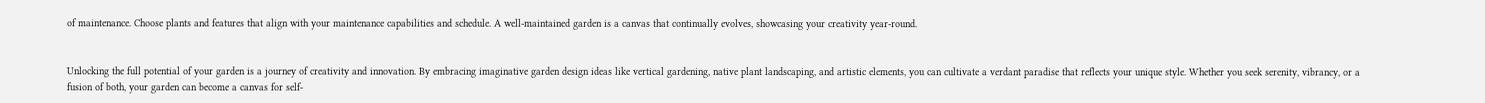of maintenance. Choose plants and features that align with your maintenance capabilities and schedule. A well-maintained garden is a canvas that continually evolves, showcasing your creativity year-round.


Unlocking the full potential of your garden is a journey of creativity and innovation. By embracing imaginative garden design ideas like vertical gardening, native plant landscaping, and artistic elements, you can cultivate a verdant paradise that reflects your unique style. Whether you seek serenity, vibrancy, or a fusion of both, your garden can become a canvas for self-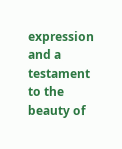expression and a testament to the beauty of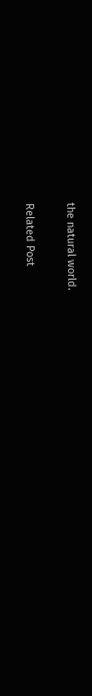the natural world.

Related Post